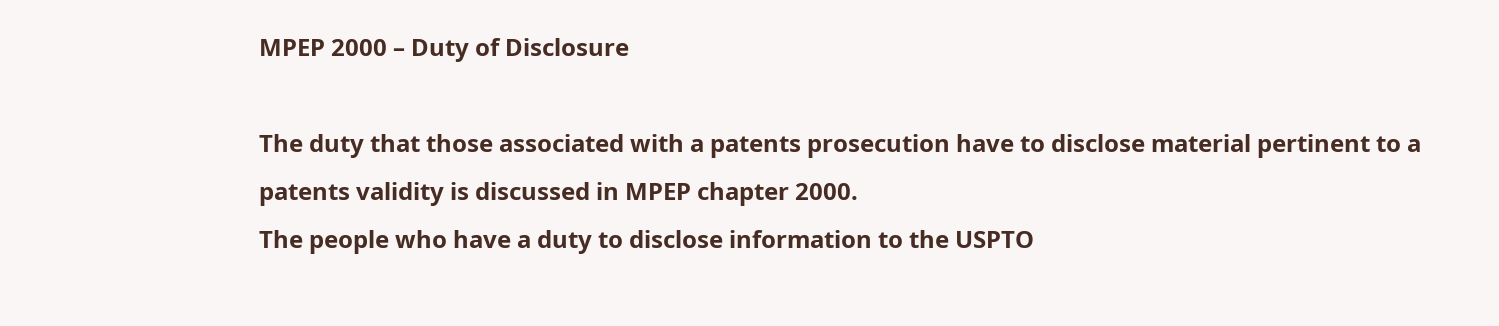MPEP 2000 – Duty of Disclosure

The duty that those associated with a patents prosecution have to disclose material pertinent to a patents validity is discussed in MPEP chapter 2000.
The people who have a duty to disclose information to the USPTO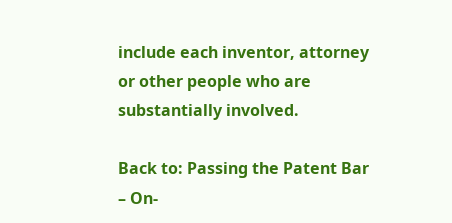include each inventor, attorney or other people who are substantially involved.

Back to: Passing the Patent Bar – On-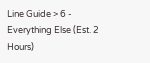Line Guide > 6 - Everything Else (Est. 2 Hours)